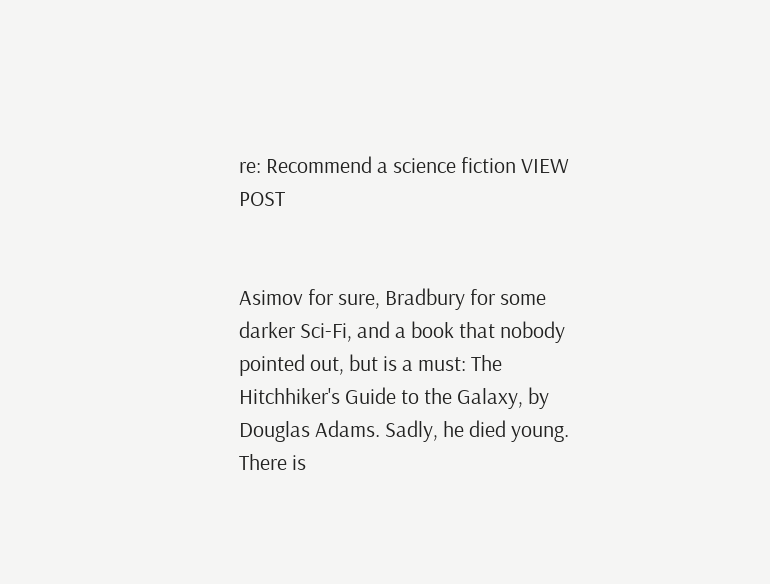re: Recommend a science fiction VIEW POST


Asimov for sure, Bradbury for some darker Sci-Fi, and a book that nobody pointed out, but is a must: The Hitchhiker's Guide to the Galaxy, by Douglas Adams. Sadly, he died young. There is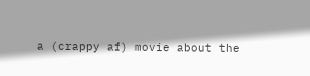a (crappy af) movie about the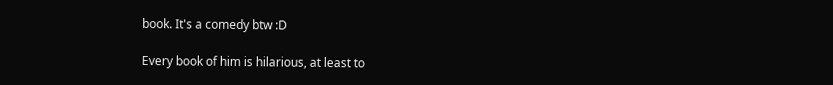book. It's a comedy btw :D

Every book of him is hilarious, at least to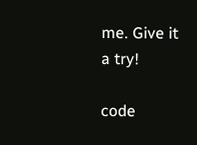me. Give it a try!

code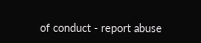of conduct - report abuse